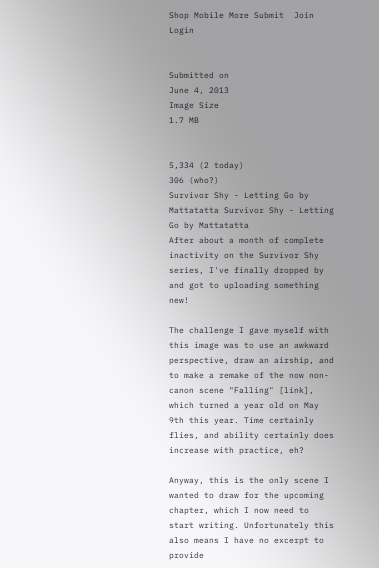Shop Mobile More Submit  Join Login


Submitted on
June 4, 2013
Image Size
1.7 MB


5,334 (2 today)
306 (who?)
Survivor Shy - Letting Go by Mattatatta Survivor Shy - Letting Go by Mattatatta
After about a month of complete inactivity on the Survivor Shy series, I've finally dropped by and got to uploading something new!

The challenge I gave myself with this image was to use an awkward perspective, draw an airship, and to make a remake of the now non-canon scene "Falling" [link], which turned a year old on May 9th this year. Time certainly flies, and ability certainly does increase with practice, eh?

Anyway, this is the only scene I wanted to draw for the upcoming chapter, which I now need to start writing. Unfortunately this also means I have no excerpt to provide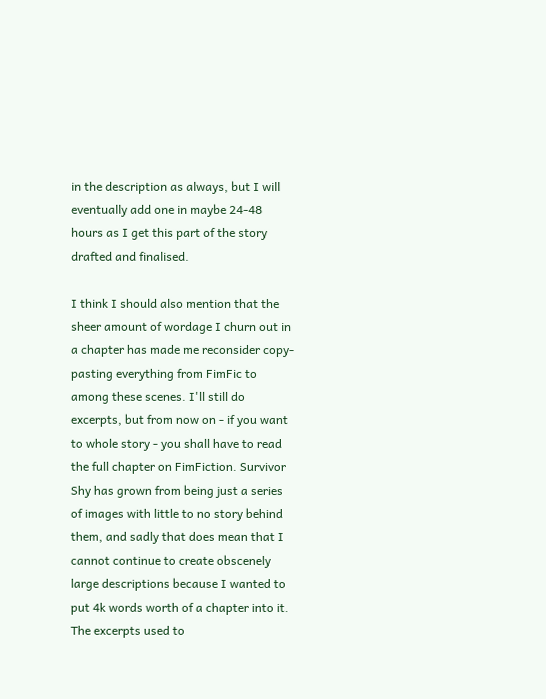in the description as always, but I will eventually add one in maybe 24-48 hours as I get this part of the story drafted and finalised.

I think I should also mention that the sheer amount of wordage I churn out in a chapter has made me reconsider copy-pasting everything from FimFic to among these scenes. I'll still do excerpts, but from now on - if you want to whole story - you shall have to read the full chapter on FimFiction. Survivor Shy has grown from being just a series of images with little to no story behind them, and sadly that does mean that I cannot continue to create obscenely large descriptions because I wanted to put 4k words worth of a chapter into it. The excerpts used to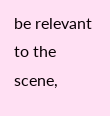be relevant to the scene,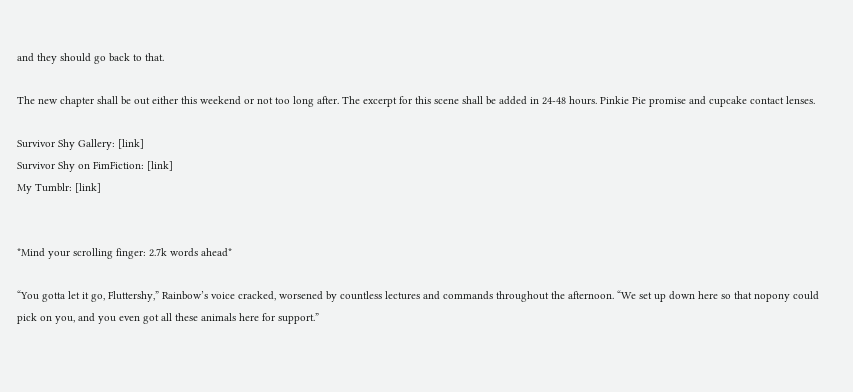and they should go back to that.

The new chapter shall be out either this weekend or not too long after. The excerpt for this scene shall be added in 24-48 hours. Pinkie Pie promise and cupcake contact lenses.

Survivor Shy Gallery: [link]
Survivor Shy on FimFiction: [link]
My Tumblr: [link]


*Mind your scrolling finger: 2.7k words ahead*

“You gotta let it go, Fluttershy,” Rainbow’s voice cracked, worsened by countless lectures and commands throughout the afternoon. “We set up down here so that nopony could pick on you, and you even got all these animals here for support.”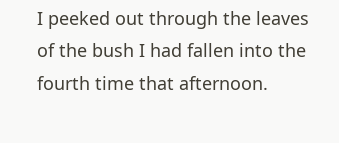I peeked out through the leaves of the bush I had fallen into the fourth time that afternoon.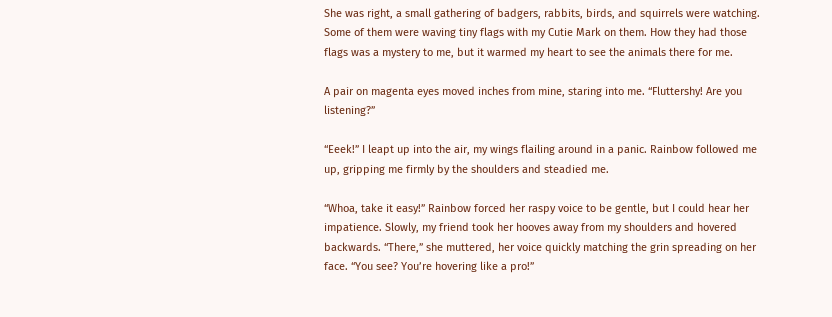She was right, a small gathering of badgers, rabbits, birds, and squirrels were watching. Some of them were waving tiny flags with my Cutie Mark on them. How they had those flags was a mystery to me, but it warmed my heart to see the animals there for me.

A pair on magenta eyes moved inches from mine, staring into me. “Fluttershy! Are you listening?”

“Eeek!” I leapt up into the air, my wings flailing around in a panic. Rainbow followed me up, gripping me firmly by the shoulders and steadied me.

“Whoa, take it easy!” Rainbow forced her raspy voice to be gentle, but I could hear her impatience. Slowly, my friend took her hooves away from my shoulders and hovered backwards. “There,” she muttered, her voice quickly matching the grin spreading on her face. “You see? You’re hovering like a pro!”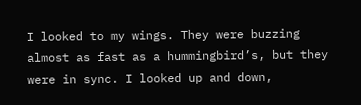I looked to my wings. They were buzzing almost as fast as a hummingbird’s, but they were in sync. I looked up and down,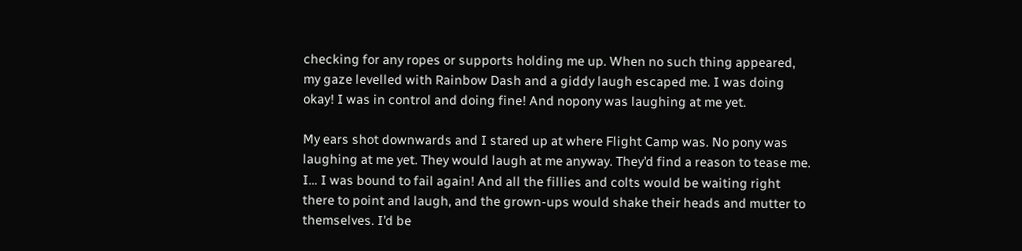checking for any ropes or supports holding me up. When no such thing appeared, my gaze levelled with Rainbow Dash and a giddy laugh escaped me. I was doing okay! I was in control and doing fine! And nopony was laughing at me yet.

My ears shot downwards and I stared up at where Flight Camp was. No pony was laughing at me yet. They would laugh at me anyway. They’d find a reason to tease me. I… I was bound to fail again! And all the fillies and colts would be waiting right there to point and laugh, and the grown-ups would shake their heads and mutter to themselves. I’d be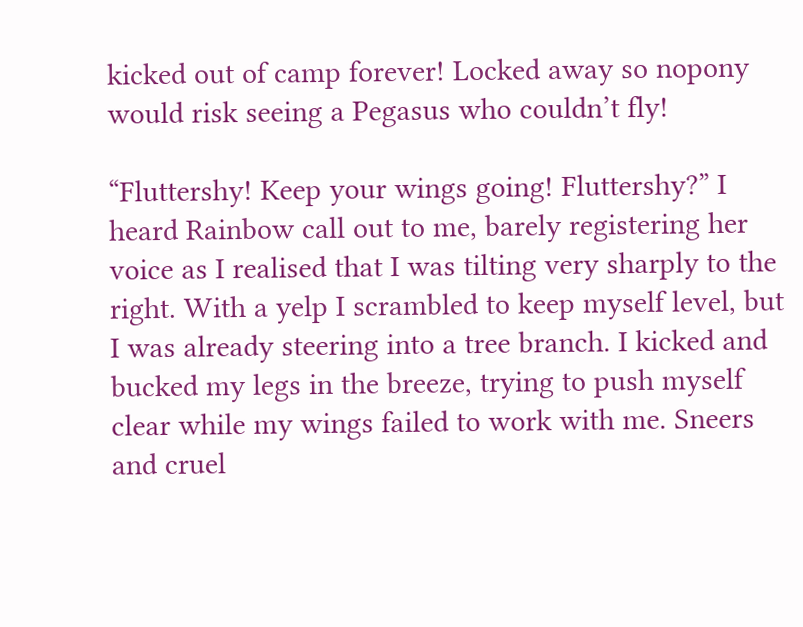kicked out of camp forever! Locked away so nopony would risk seeing a Pegasus who couldn’t fly!

“Fluttershy! Keep your wings going! Fluttershy?” I heard Rainbow call out to me, barely registering her voice as I realised that I was tilting very sharply to the right. With a yelp I scrambled to keep myself level, but I was already steering into a tree branch. I kicked and bucked my legs in the breeze, trying to push myself clear while my wings failed to work with me. Sneers and cruel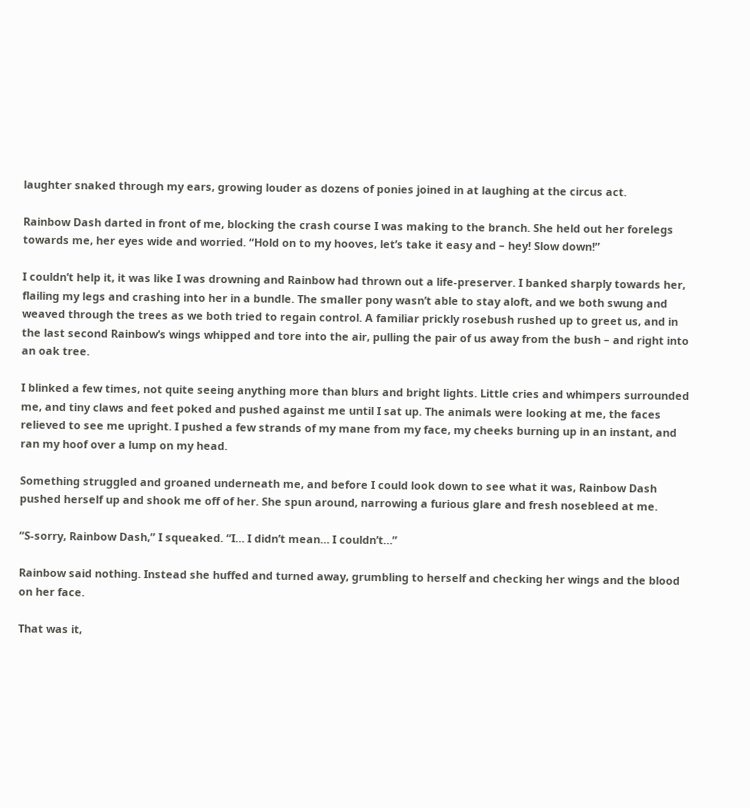laughter snaked through my ears, growing louder as dozens of ponies joined in at laughing at the circus act.

Rainbow Dash darted in front of me, blocking the crash course I was making to the branch. She held out her forelegs towards me, her eyes wide and worried. “Hold on to my hooves, let’s take it easy and – hey! Slow down!”

I couldn’t help it, it was like I was drowning and Rainbow had thrown out a life-preserver. I banked sharply towards her, flailing my legs and crashing into her in a bundle. The smaller pony wasn’t able to stay aloft, and we both swung and weaved through the trees as we both tried to regain control. A familiar prickly rosebush rushed up to greet us, and in the last second Rainbow’s wings whipped and tore into the air, pulling the pair of us away from the bush – and right into an oak tree.

I blinked a few times, not quite seeing anything more than blurs and bright lights. Little cries and whimpers surrounded me, and tiny claws and feet poked and pushed against me until I sat up. The animals were looking at me, the faces relieved to see me upright. I pushed a few strands of my mane from my face, my cheeks burning up in an instant, and ran my hoof over a lump on my head.

Something struggled and groaned underneath me, and before I could look down to see what it was, Rainbow Dash pushed herself up and shook me off of her. She spun around, narrowing a furious glare and fresh nosebleed at me.

“S-sorry, Rainbow Dash,” I squeaked. “I… I didn’t mean… I couldn’t…”

Rainbow said nothing. Instead she huffed and turned away, grumbling to herself and checking her wings and the blood on her face.

That was it,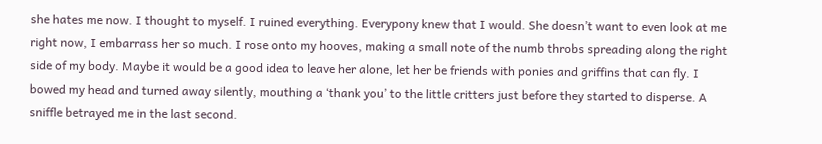she hates me now. I thought to myself. I ruined everything. Everypony knew that I would. She doesn’t want to even look at me right now, I embarrass her so much. I rose onto my hooves, making a small note of the numb throbs spreading along the right side of my body. Maybe it would be a good idea to leave her alone, let her be friends with ponies and griffins that can fly. I bowed my head and turned away silently, mouthing a ‘thank you’ to the little critters just before they started to disperse. A sniffle betrayed me in the last second.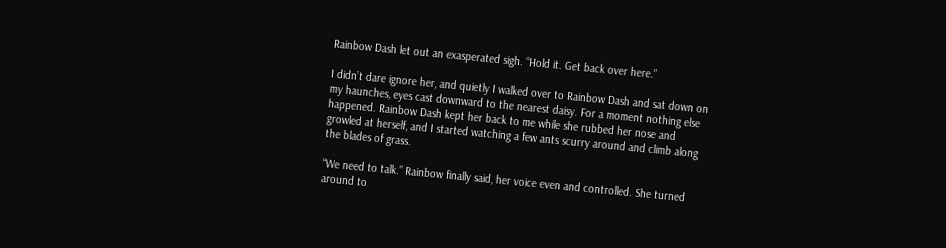Rainbow Dash let out an exasperated sigh. “Hold it. Get back over here.”

I didn’t dare ignore her, and quietly I walked over to Rainbow Dash and sat down on my haunches, eyes cast downward to the nearest daisy. For a moment nothing else happened. Rainbow Dash kept her back to me while she rubbed her nose and growled at herself, and I started watching a few ants scurry around and climb along the blades of grass.

“We need to talk.” Rainbow finally said, her voice even and controlled. She turned around to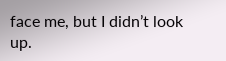face me, but I didn’t look up.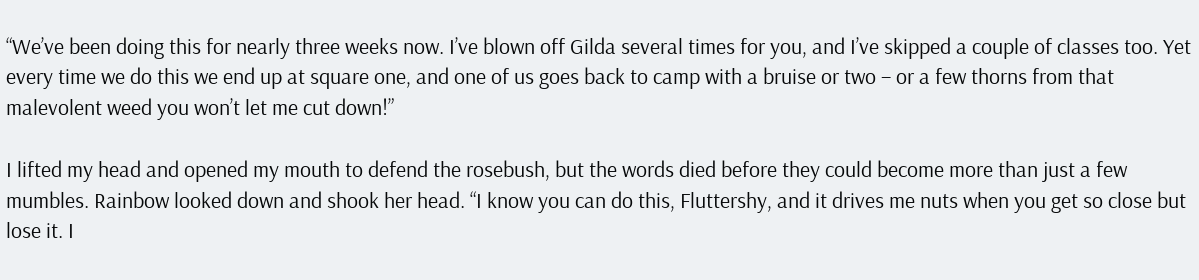“We’ve been doing this for nearly three weeks now. I’ve blown off Gilda several times for you, and I’ve skipped a couple of classes too. Yet every time we do this we end up at square one, and one of us goes back to camp with a bruise or two – or a few thorns from that malevolent weed you won’t let me cut down!”

I lifted my head and opened my mouth to defend the rosebush, but the words died before they could become more than just a few mumbles. Rainbow looked down and shook her head. “I know you can do this, Fluttershy, and it drives me nuts when you get so close but lose it. I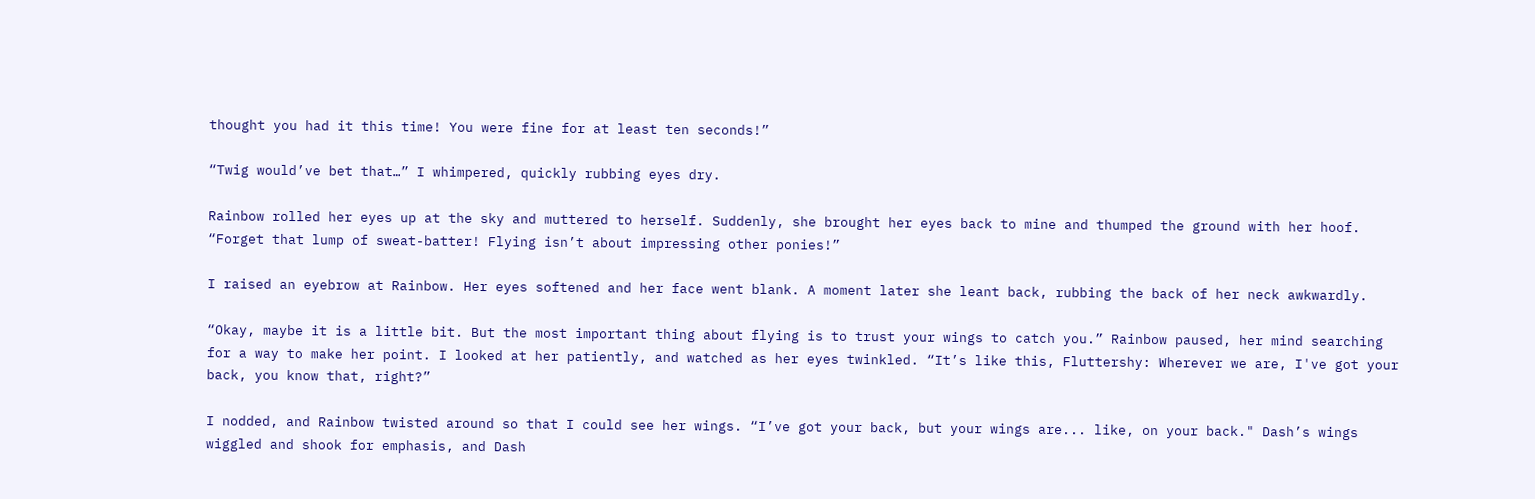thought you had it this time! You were fine for at least ten seconds!”

“Twig would’ve bet that…” I whimpered, quickly rubbing eyes dry.

Rainbow rolled her eyes up at the sky and muttered to herself. Suddenly, she brought her eyes back to mine and thumped the ground with her hoof. “Forget that lump of sweat-batter! Flying isn’t about impressing other ponies!”

I raised an eyebrow at Rainbow. Her eyes softened and her face went blank. A moment later she leant back, rubbing the back of her neck awkwardly.

“Okay, maybe it is a little bit. But the most important thing about flying is to trust your wings to catch you.” Rainbow paused, her mind searching for a way to make her point. I looked at her patiently, and watched as her eyes twinkled. “It’s like this, Fluttershy: Wherever we are, I've got your back, you know that, right?”

I nodded, and Rainbow twisted around so that I could see her wings. “I’ve got your back, but your wings are... like, on your back." Dash’s wings wiggled and shook for emphasis, and Dash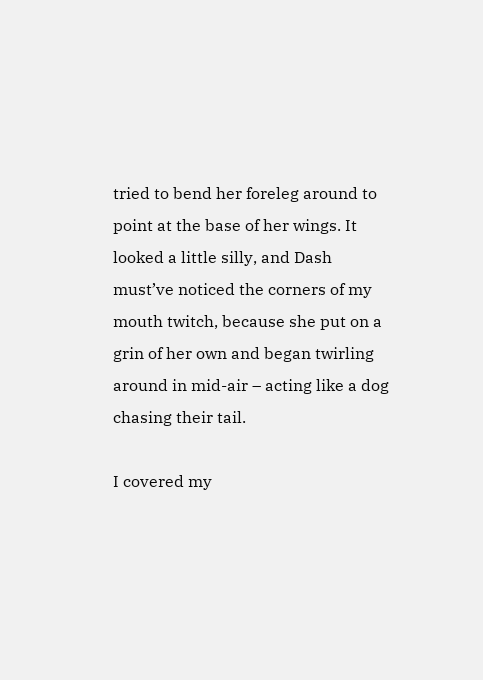tried to bend her foreleg around to point at the base of her wings. It looked a little silly, and Dash must’ve noticed the corners of my mouth twitch, because she put on a grin of her own and began twirling around in mid-air – acting like a dog chasing their tail.

I covered my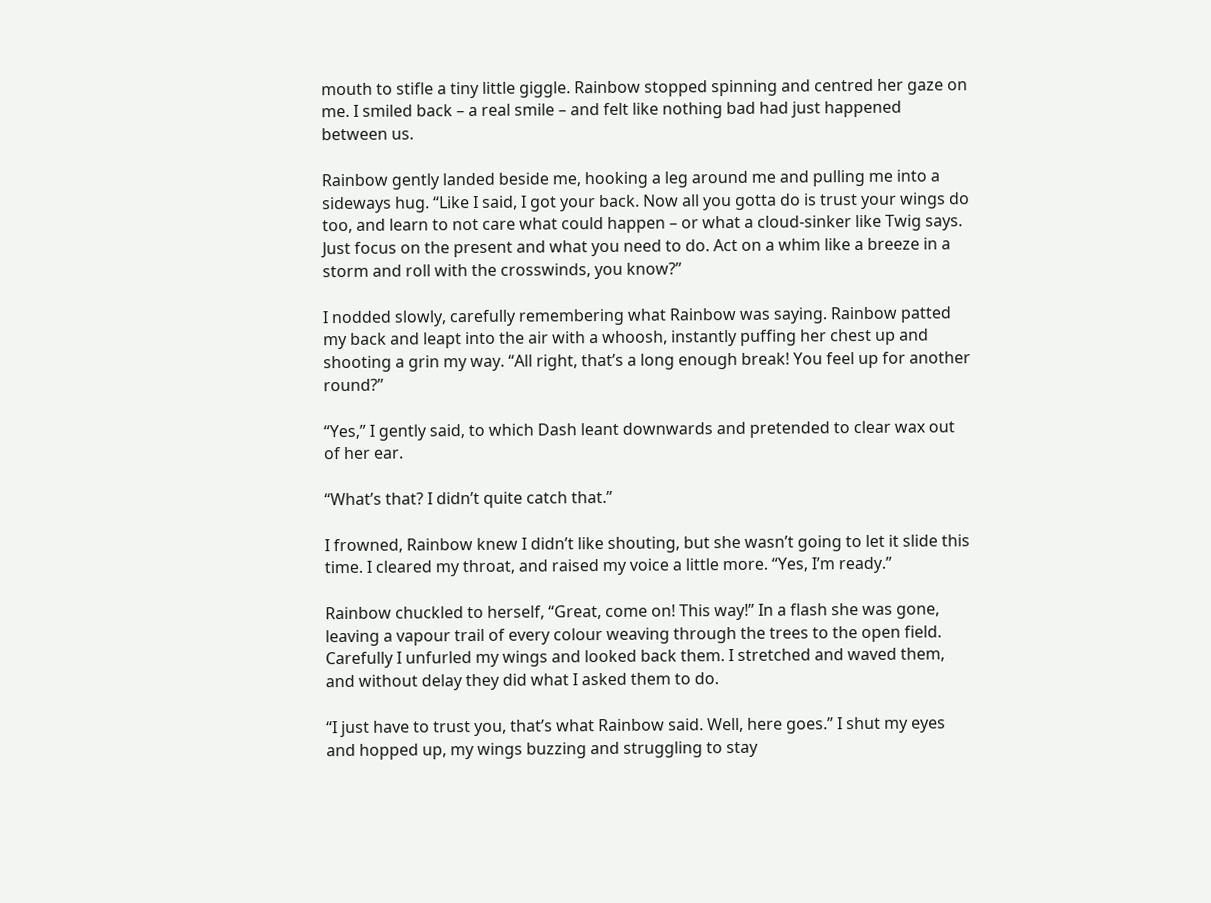mouth to stifle a tiny little giggle. Rainbow stopped spinning and centred her gaze on me. I smiled back – a real smile – and felt like nothing bad had just happened between us.

Rainbow gently landed beside me, hooking a leg around me and pulling me into a sideways hug. “Like I said, I got your back. Now all you gotta do is trust your wings do too, and learn to not care what could happen – or what a cloud-sinker like Twig says. Just focus on the present and what you need to do. Act on a whim like a breeze in a storm and roll with the crosswinds, you know?”

I nodded slowly, carefully remembering what Rainbow was saying. Rainbow patted my back and leapt into the air with a whoosh, instantly puffing her chest up and shooting a grin my way. “All right, that’s a long enough break! You feel up for another round?”

“Yes,” I gently said, to which Dash leant downwards and pretended to clear wax out of her ear.

“What’s that? I didn’t quite catch that.”

I frowned, Rainbow knew I didn’t like shouting, but she wasn’t going to let it slide this time. I cleared my throat, and raised my voice a little more. “Yes, I’m ready.”

Rainbow chuckled to herself, “Great, come on! This way!” In a flash she was gone, leaving a vapour trail of every colour weaving through the trees to the open field. Carefully I unfurled my wings and looked back them. I stretched and waved them, and without delay they did what I asked them to do.

“I just have to trust you, that’s what Rainbow said. Well, here goes.” I shut my eyes and hopped up, my wings buzzing and struggling to stay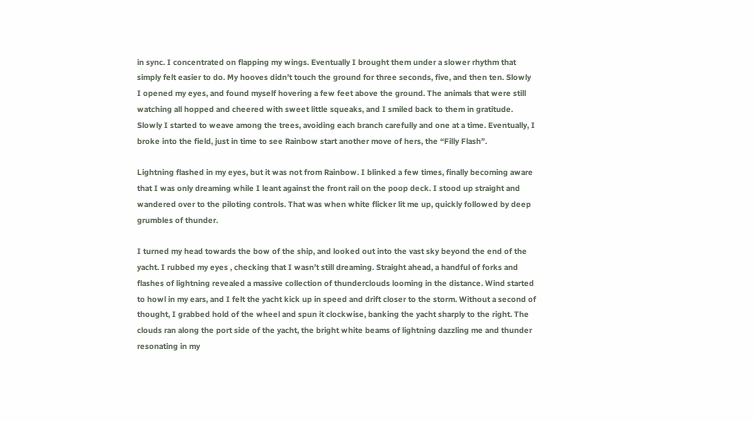in sync. I concentrated on flapping my wings. Eventually I brought them under a slower rhythm that simply felt easier to do. My hooves didn’t touch the ground for three seconds, five, and then ten. Slowly I opened my eyes, and found myself hovering a few feet above the ground. The animals that were still watching all hopped and cheered with sweet little squeaks, and I smiled back to them in gratitude. Slowly I started to weave among the trees, avoiding each branch carefully and one at a time. Eventually, I broke into the field, just in time to see Rainbow start another move of hers, the “Filly Flash”.

Lightning flashed in my eyes, but it was not from Rainbow. I blinked a few times, finally becoming aware that I was only dreaming while I leant against the front rail on the poop deck. I stood up straight and wandered over to the piloting controls. That was when white flicker lit me up, quickly followed by deep grumbles of thunder.

I turned my head towards the bow of the ship, and looked out into the vast sky beyond the end of the yacht. I rubbed my eyes , checking that I wasn’t still dreaming. Straight ahead, a handful of forks and flashes of lightning revealed a massive collection of thunderclouds looming in the distance. Wind started to howl in my ears, and I felt the yacht kick up in speed and drift closer to the storm. Without a second of thought, I grabbed hold of the wheel and spun it clockwise, banking the yacht sharply to the right. The clouds ran along the port side of the yacht, the bright white beams of lightning dazzling me and thunder resonating in my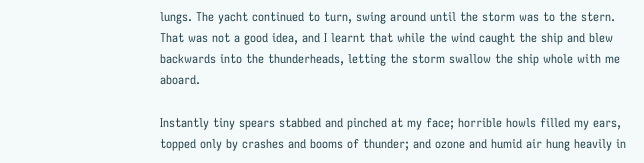lungs. The yacht continued to turn, swing around until the storm was to the stern. That was not a good idea, and I learnt that while the wind caught the ship and blew backwards into the thunderheads, letting the storm swallow the ship whole with me aboard.

Instantly tiny spears stabbed and pinched at my face; horrible howls filled my ears, topped only by crashes and booms of thunder; and ozone and humid air hung heavily in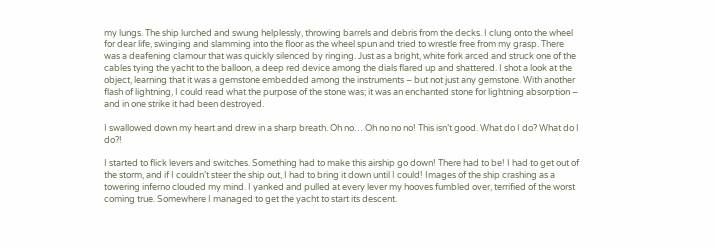my lungs. The ship lurched and swung helplessly, throwing barrels and debris from the decks. I clung onto the wheel for dear life, swinging and slamming into the floor as the wheel spun and tried to wrestle free from my grasp. There was a deafening clamour that was quickly silenced by ringing. Just as a bright, white fork arced and struck one of the cables tying the yacht to the balloon, a deep red device among the dials flared up and shattered. I shot a look at the object, learning that it was a gemstone embedded among the instruments – but not just any gemstone. With another flash of lightning, I could read what the purpose of the stone was; it was an enchanted stone for lightning absorption – and in one strike it had been destroyed.

I swallowed down my heart and drew in a sharp breath. Oh no… Oh no no no! This isn’t good. What do I do? What do I do?!

I started to flick levers and switches. Something had to make this airship go down! There had to be! I had to get out of the storm, and if I couldn’t steer the ship out, I had to bring it down until I could! Images of the ship crashing as a towering inferno clouded my mind. I yanked and pulled at every lever my hooves fumbled over, terrified of the worst coming true. Somewhere I managed to get the yacht to start its descent.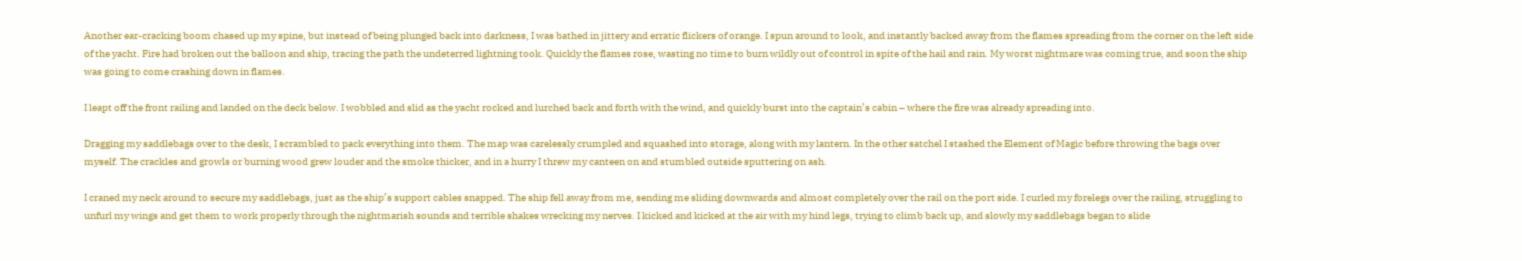Another ear-cracking boom chased up my spine, but instead of being plunged back into darkness, I was bathed in jittery and erratic flickers of orange. I spun around to look, and instantly backed away from the flames spreading from the corner on the left side of the yacht. Fire had broken out the balloon and ship, tracing the path the undeterred lightning took. Quickly the flames rose, wasting no time to burn wildly out of control in spite of the hail and rain. My worst nightmare was coming true, and soon the ship was going to come crashing down in flames.

I leapt off the front railing and landed on the deck below. I wobbled and slid as the yacht rocked and lurched back and forth with the wind, and quickly burst into the captain’s cabin – where the fire was already spreading into.

Dragging my saddlebags over to the desk, I scrambled to pack everything into them. The map was carelessly crumpled and squashed into storage, along with my lantern. In the other satchel I stashed the Element of Magic before throwing the bags over myself. The crackles and growls or burning wood grew louder and the smoke thicker, and in a hurry I threw my canteen on and stumbled outside sputtering on ash.

I craned my neck around to secure my saddlebags, just as the ship’s support cables snapped. The ship fell away from me, sending me sliding downwards and almost completely over the rail on the port side. I curled my forelegs over the railing, struggling to unfurl my wings and get them to work properly through the nightmarish sounds and terrible shakes wrecking my nerves. I kicked and kicked at the air with my hind legs, trying to climb back up, and slowly my saddlebags began to slide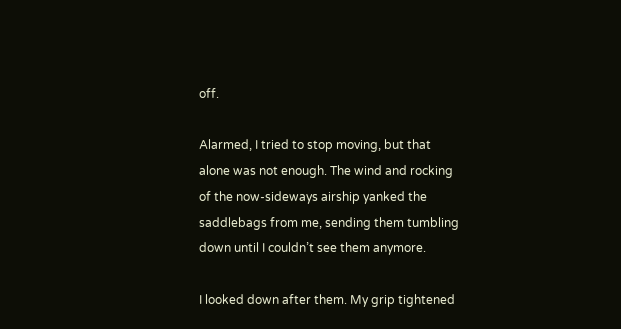off.

Alarmed, I tried to stop moving, but that alone was not enough. The wind and rocking of the now-sideways airship yanked the saddlebags from me, sending them tumbling down until I couldn’t see them anymore.

I looked down after them. My grip tightened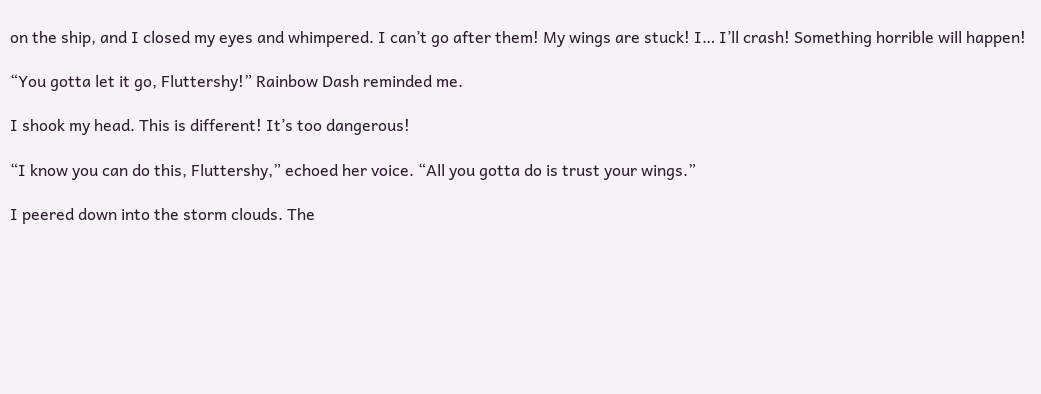on the ship, and I closed my eyes and whimpered. I can’t go after them! My wings are stuck! I… I’ll crash! Something horrible will happen!

“You gotta let it go, Fluttershy!” Rainbow Dash reminded me.

I shook my head. This is different! It’s too dangerous!

“I know you can do this, Fluttershy,” echoed her voice. “All you gotta do is trust your wings.”

I peered down into the storm clouds. The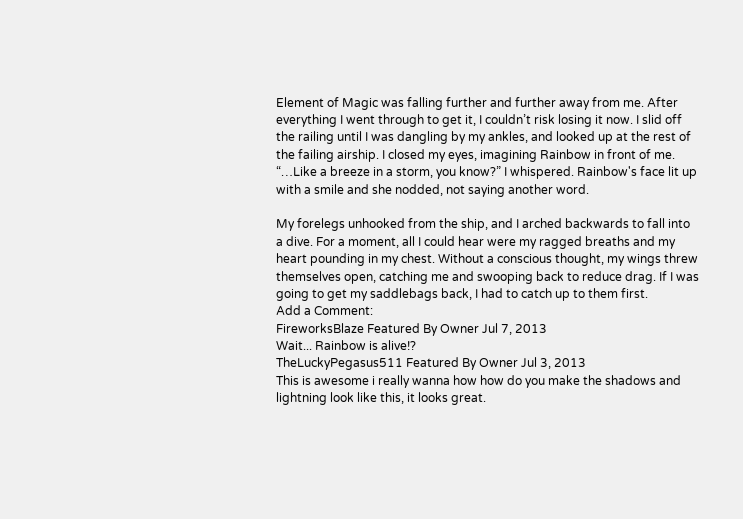Element of Magic was falling further and further away from me. After everything I went through to get it, I couldn’t risk losing it now. I slid off the railing until I was dangling by my ankles, and looked up at the rest of the failing airship. I closed my eyes, imagining Rainbow in front of me. “…Like a breeze in a storm, you know?” I whispered. Rainbow's face lit up with a smile and she nodded, not saying another word.

My forelegs unhooked from the ship, and I arched backwards to fall into a dive. For a moment, all I could hear were my ragged breaths and my heart pounding in my chest. Without a conscious thought, my wings threw themselves open, catching me and swooping back to reduce drag. If I was going to get my saddlebags back, I had to catch up to them first.
Add a Comment:
FireworksBlaze Featured By Owner Jul 7, 2013
Wait... Rainbow is alive!?
TheLuckyPegasus511 Featured By Owner Jul 3, 2013
This is awesome i really wanna how how do you make the shadows and lightning look like this, it looks great.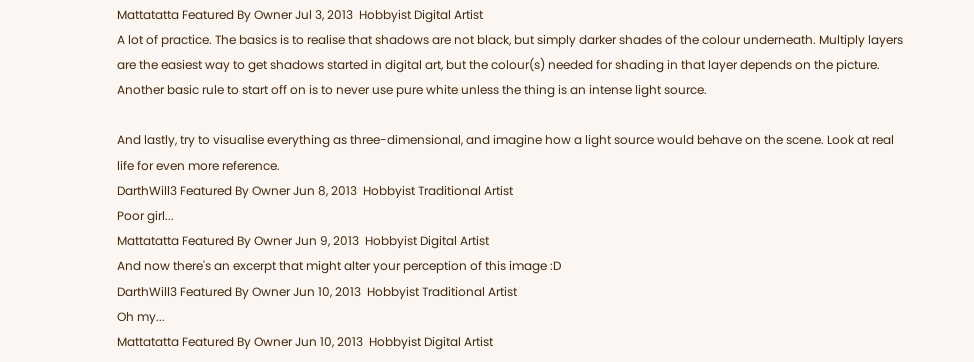Mattatatta Featured By Owner Jul 3, 2013  Hobbyist Digital Artist
A lot of practice. The basics is to realise that shadows are not black, but simply darker shades of the colour underneath. Multiply layers are the easiest way to get shadows started in digital art, but the colour(s) needed for shading in that layer depends on the picture. Another basic rule to start off on is to never use pure white unless the thing is an intense light source.

And lastly, try to visualise everything as three-dimensional, and imagine how a light source would behave on the scene. Look at real life for even more reference.
DarthWill3 Featured By Owner Jun 8, 2013  Hobbyist Traditional Artist
Poor girl...
Mattatatta Featured By Owner Jun 9, 2013  Hobbyist Digital Artist
And now there's an excerpt that might alter your perception of this image :D
DarthWill3 Featured By Owner Jun 10, 2013  Hobbyist Traditional Artist
Oh my...
Mattatatta Featured By Owner Jun 10, 2013  Hobbyist Digital Artist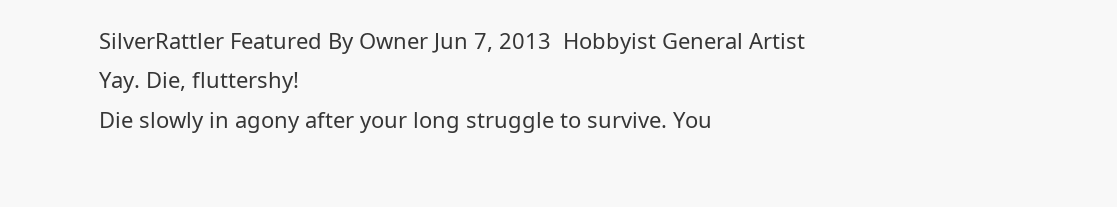SilverRattler Featured By Owner Jun 7, 2013  Hobbyist General Artist
Yay. Die, fluttershy!
Die slowly in agony after your long struggle to survive. You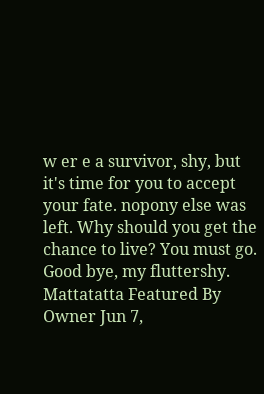w er e a survivor, shy, but it's time for you to accept your fate. nopony else was left. Why should you get the chance to live? You must go. Good bye, my fluttershy.
Mattatatta Featured By Owner Jun 7,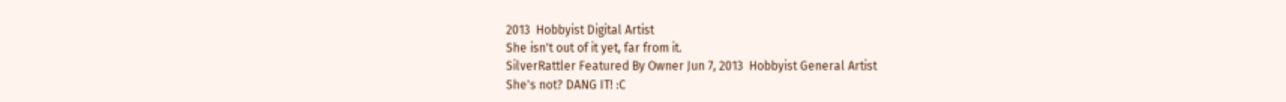2013  Hobbyist Digital Artist
She isn't out of it yet, far from it.
SilverRattler Featured By Owner Jun 7, 2013  Hobbyist General Artist
She's not? DANG IT! :C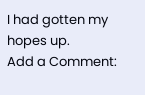I had gotten my hopes up.
Add a Comment: